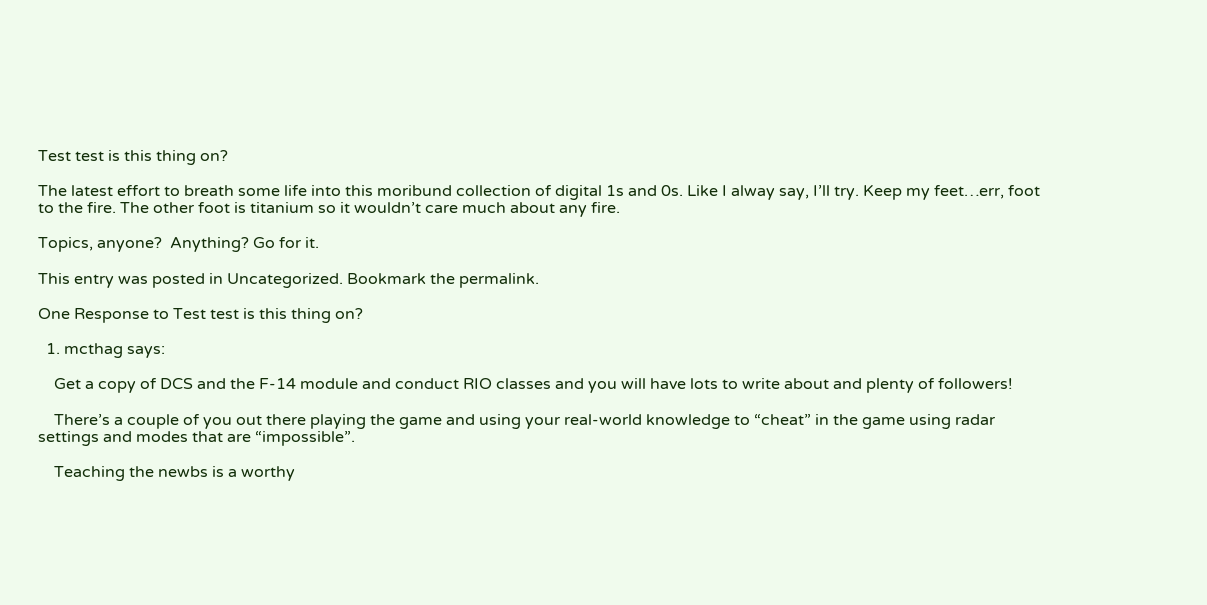Test test is this thing on?

The latest effort to breath some life into this moribund collection of digital 1s and 0s. Like I alway say, I’ll try. Keep my feet…err, foot to the fire. The other foot is titanium so it wouldn’t care much about any fire.

Topics, anyone?  Anything? Go for it.

This entry was posted in Uncategorized. Bookmark the permalink.

One Response to Test test is this thing on?

  1. mcthag says:

    Get a copy of DCS and the F-14 module and conduct RIO classes and you will have lots to write about and plenty of followers!

    There’s a couple of you out there playing the game and using your real-world knowledge to “cheat” in the game using radar settings and modes that are “impossible”.

    Teaching the newbs is a worthy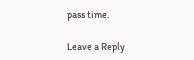pass time.

Leave a Reply